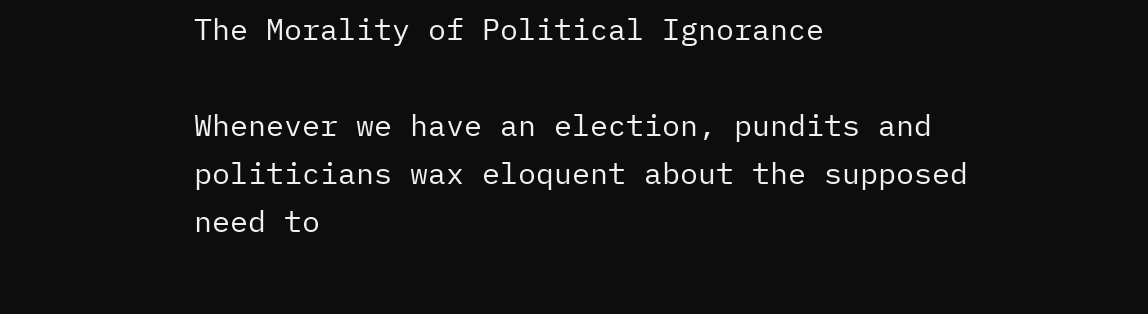The Morality of Political Ignorance

Whenever we have an election, pundits and politicians wax eloquent about the supposed need to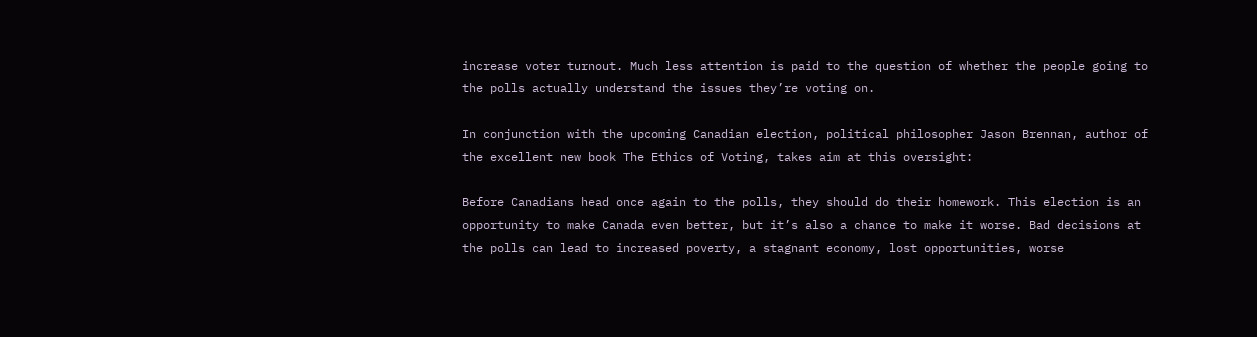increase voter turnout. Much less attention is paid to the question of whether the people going to the polls actually understand the issues they’re voting on.

In conjunction with the upcoming Canadian election, political philosopher Jason Brennan, author of the excellent new book The Ethics of Voting, takes aim at this oversight:

Before Canadians head once again to the polls, they should do their homework. This election is an opportunity to make Canada even better, but it’s also a chance to make it worse. Bad decisions at the polls can lead to increased poverty, a stagnant economy, lost opportunities, worse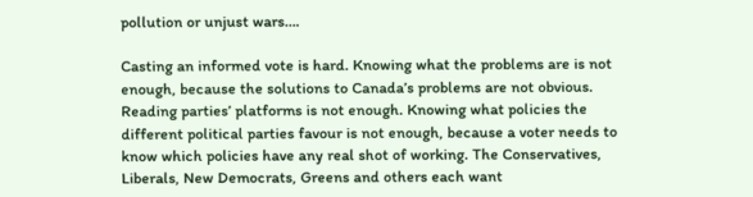pollution or unjust wars….

Casting an informed vote is hard. Knowing what the problems are is not enough, because the solutions to Canada’s problems are not obvious. Reading parties’ platforms is not enough. Knowing what policies the different political parties favour is not enough, because a voter needs to know which policies have any real shot of working. The Conservatives, Liberals, New Democrats, Greens and others each want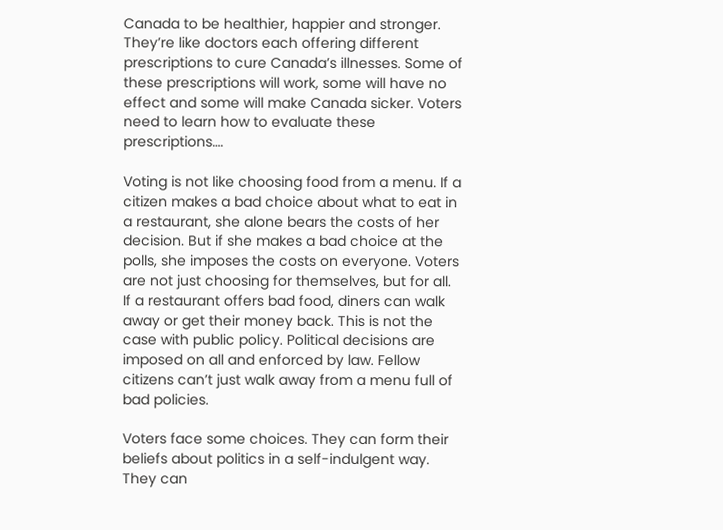Canada to be healthier, happier and stronger. They’re like doctors each offering different prescriptions to cure Canada’s illnesses. Some of these prescriptions will work, some will have no effect and some will make Canada sicker. Voters need to learn how to evaluate these prescriptions….

Voting is not like choosing food from a menu. If a citizen makes a bad choice about what to eat in a restaurant, she alone bears the costs of her decision. But if she makes a bad choice at the polls, she imposes the costs on everyone. Voters are not just choosing for themselves, but for all. If a restaurant offers bad food, diners can walk away or get their money back. This is not the case with public policy. Political decisions are imposed on all and enforced by law. Fellow citizens can’t just walk away from a menu full of bad policies.

Voters face some choices. They can form their beliefs about politics in a self-indulgent way. They can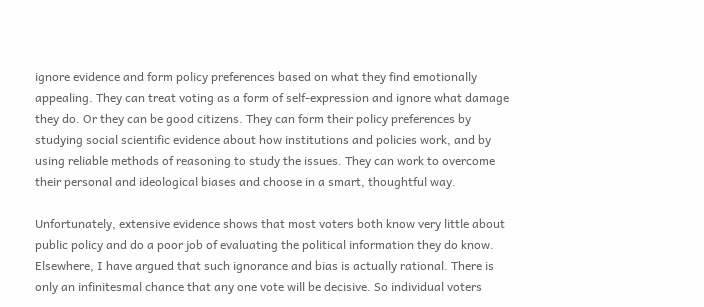ignore evidence and form policy preferences based on what they find emotionally appealing. They can treat voting as a form of self-expression and ignore what damage they do. Or they can be good citizens. They can form their policy preferences by studying social scientific evidence about how institutions and policies work, and by using reliable methods of reasoning to study the issues. They can work to overcome their personal and ideological biases and choose in a smart, thoughtful way.

Unfortunately, extensive evidence shows that most voters both know very little about public policy and do a poor job of evaluating the political information they do know. Elsewhere, I have argued that such ignorance and bias is actually rational. There is only an infinitesmal chance that any one vote will be decisive. So individual voters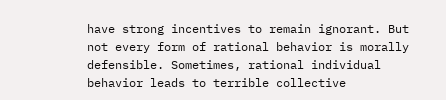have strong incentives to remain ignorant. But not every form of rational behavior is morally defensible. Sometimes, rational individual behavior leads to terrible collective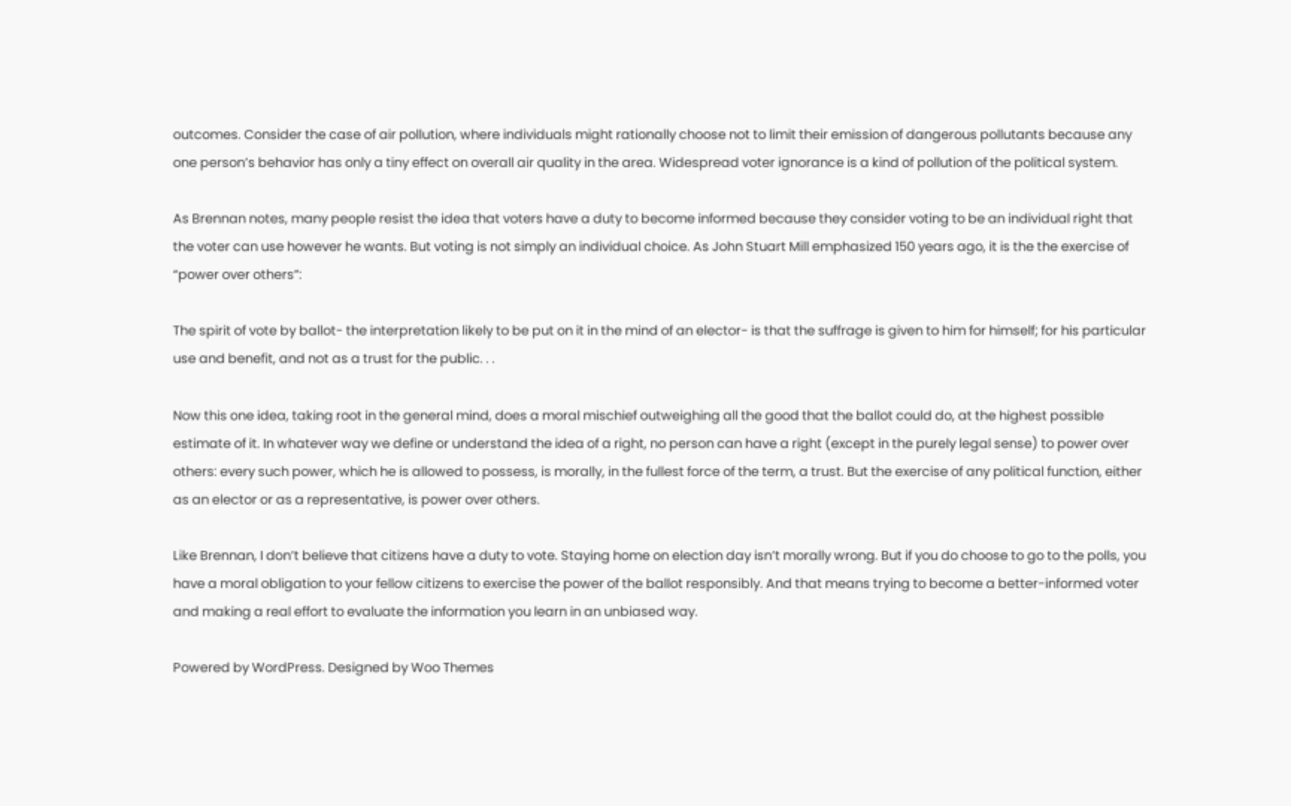outcomes. Consider the case of air pollution, where individuals might rationally choose not to limit their emission of dangerous pollutants because any one person’s behavior has only a tiny effect on overall air quality in the area. Widespread voter ignorance is a kind of pollution of the political system.

As Brennan notes, many people resist the idea that voters have a duty to become informed because they consider voting to be an individual right that the voter can use however he wants. But voting is not simply an individual choice. As John Stuart Mill emphasized 150 years ago, it is the the exercise of “power over others”:

The spirit of vote by ballot- the interpretation likely to be put on it in the mind of an elector- is that the suffrage is given to him for himself; for his particular use and benefit, and not as a trust for the public. . .

Now this one idea, taking root in the general mind, does a moral mischief outweighing all the good that the ballot could do, at the highest possible estimate of it. In whatever way we define or understand the idea of a right, no person can have a right (except in the purely legal sense) to power over others: every such power, which he is allowed to possess, is morally, in the fullest force of the term, a trust. But the exercise of any political function, either as an elector or as a representative, is power over others.

Like Brennan, I don’t believe that citizens have a duty to vote. Staying home on election day isn’t morally wrong. But if you do choose to go to the polls, you have a moral obligation to your fellow citizens to exercise the power of the ballot responsibly. And that means trying to become a better-informed voter and making a real effort to evaluate the information you learn in an unbiased way.

Powered by WordPress. Designed by Woo Themes